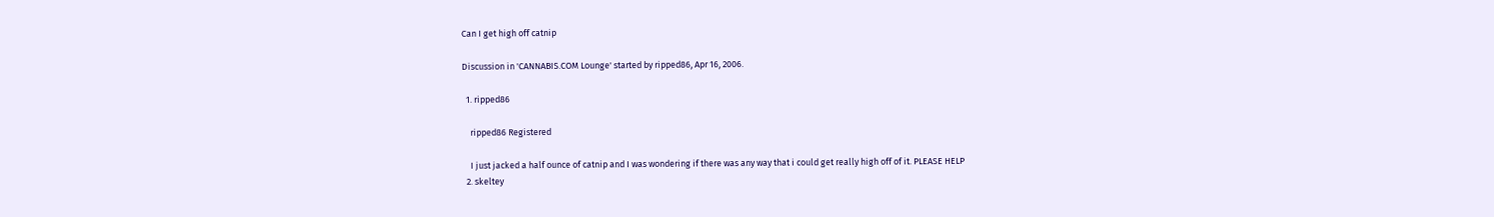Can I get high off catnip

Discussion in 'CANNABIS.COM Lounge' started by ripped86, Apr 16, 2006.

  1. ripped86

    ripped86 Registered

    I just jacked a half ounce of catnip and I was wondering if there was any way that i could get really high off of it. PLEASE HELP
  2. skeltey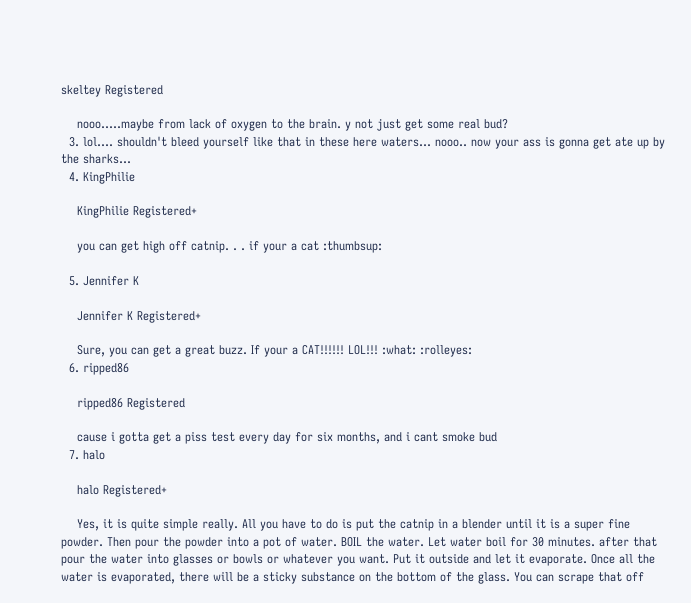skeltey Registered

    nooo.....maybe from lack of oxygen to the brain. y not just get some real bud?
  3. lol.... shouldn't bleed yourself like that in these here waters... nooo.. now your ass is gonna get ate up by the sharks...
  4. KingPhilie

    KingPhilie Registered+

    you can get high off catnip. . . if your a cat :thumbsup:

  5. Jennifer K

    Jennifer K Registered+

    Sure, you can get a great buzz. If your a CAT!!!!!! LOL!!! :what: :rolleyes:
  6. ripped86

    ripped86 Registered

    cause i gotta get a piss test every day for six months, and i cant smoke bud
  7. halo

    halo Registered+

    Yes, it is quite simple really. All you have to do is put the catnip in a blender until it is a super fine powder. Then pour the powder into a pot of water. BOIL the water. Let water boil for 30 minutes. after that pour the water into glasses or bowls or whatever you want. Put it outside and let it evaporate. Once all the water is evaporated, there will be a sticky substance on the bottom of the glass. You can scrape that off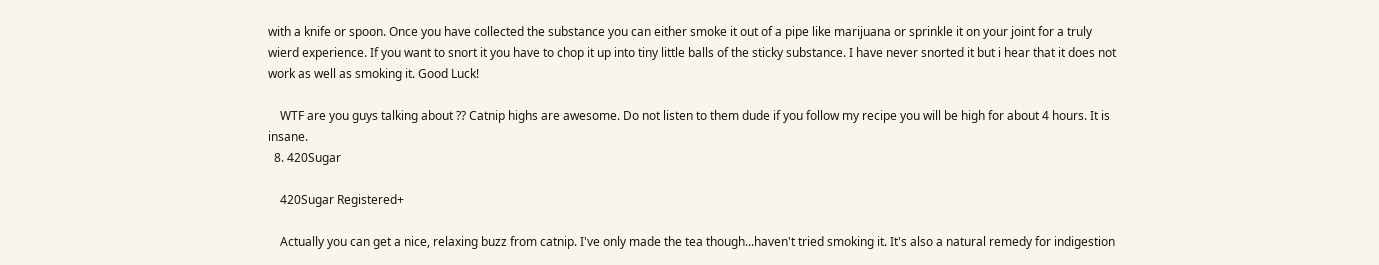with a knife or spoon. Once you have collected the substance you can either smoke it out of a pipe like marijuana or sprinkle it on your joint for a truly wierd experience. If you want to snort it you have to chop it up into tiny little balls of the sticky substance. I have never snorted it but i hear that it does not work as well as smoking it. Good Luck!

    WTF are you guys talking about ?? Catnip highs are awesome. Do not listen to them dude if you follow my recipe you will be high for about 4 hours. It is insane.
  8. 420Sugar

    420Sugar Registered+

    Actually you can get a nice, relaxing buzz from catnip. I've only made the tea though...haven't tried smoking it. It's also a natural remedy for indigestion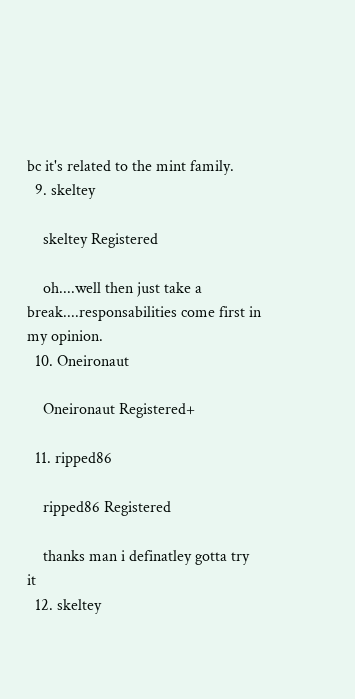bc it's related to the mint family.
  9. skeltey

    skeltey Registered

    oh....well then just take a break....responsabilities come first in my opinion.
  10. Oneironaut

    Oneironaut Registered+

  11. ripped86

    ripped86 Registered

    thanks man i definatley gotta try it
  12. skeltey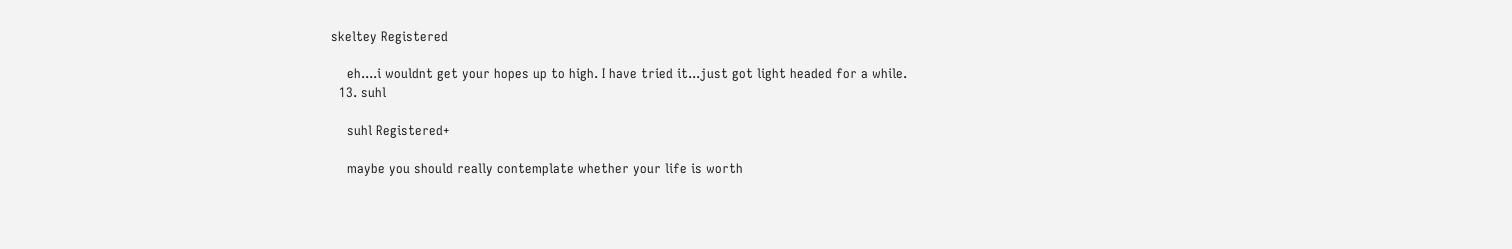skeltey Registered

    eh....i wouldnt get your hopes up to high. I have tried it...just got light headed for a while.
  13. suhl

    suhl Registered+

    maybe you should really contemplate whether your life is worth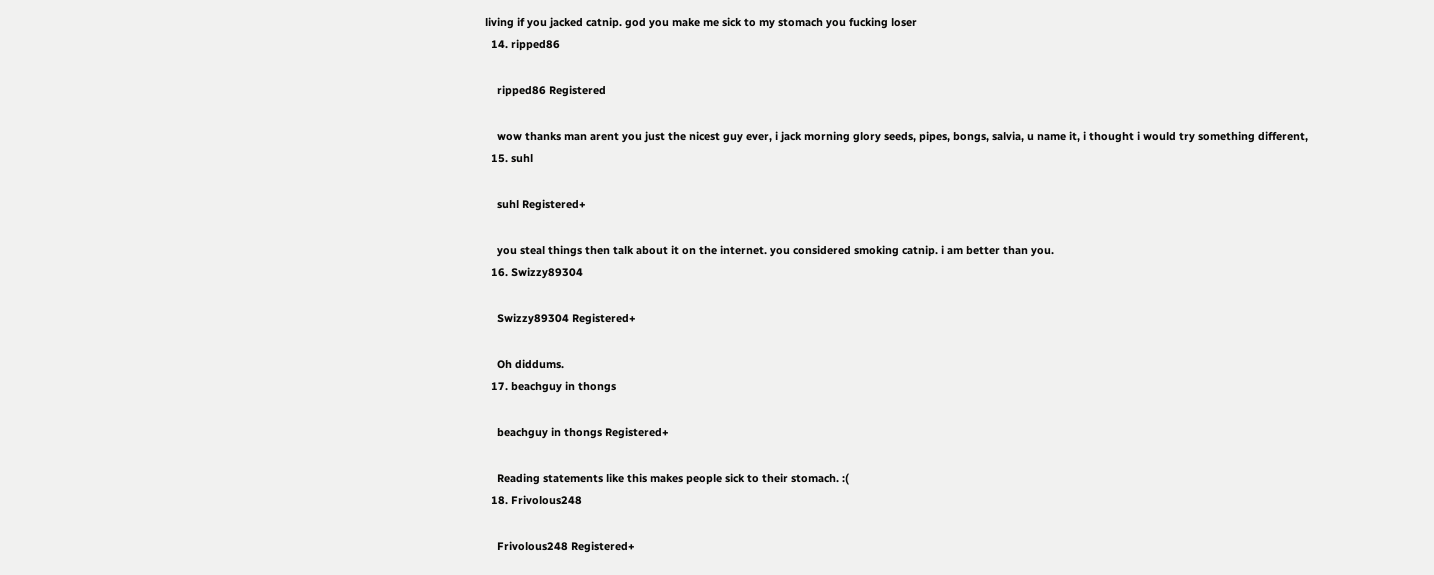living if you jacked catnip. god you make me sick to my stomach you fucking loser
  14. ripped86

    ripped86 Registered

    wow thanks man arent you just the nicest guy ever, i jack morning glory seeds, pipes, bongs, salvia, u name it, i thought i would try something different,
  15. suhl

    suhl Registered+

    you steal things then talk about it on the internet. you considered smoking catnip. i am better than you.
  16. Swizzy89304

    Swizzy89304 Registered+

    Oh diddums.
  17. beachguy in thongs

    beachguy in thongs Registered+

    Reading statements like this makes people sick to their stomach. :(
  18. Frivolous248

    Frivolous248 Registered+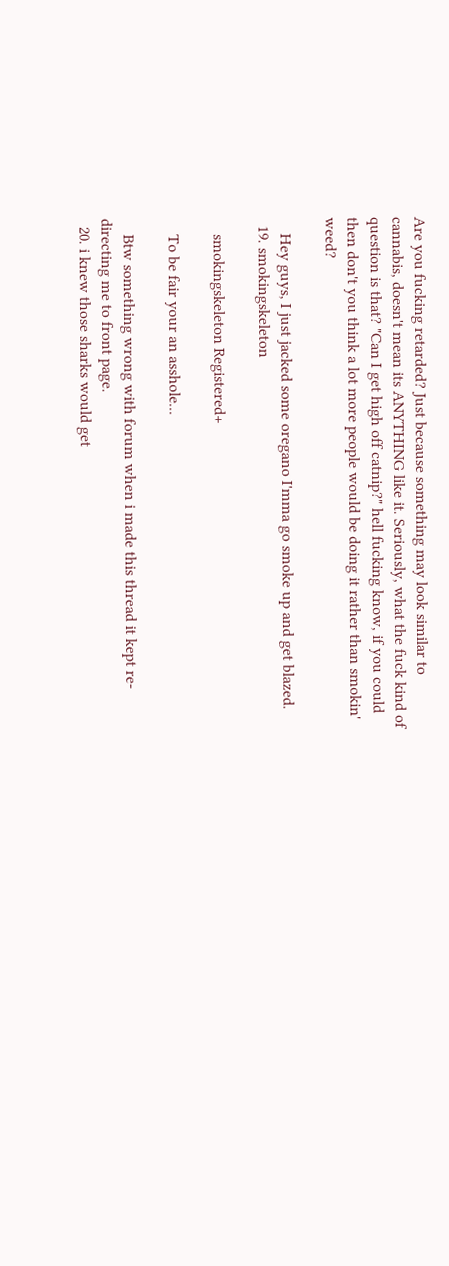Are you fucking retarded? Just because something may look similar to cannabis, doesn't mean its ANYTHING like it. Seriously, what the fuck kind of question is that? "Can I get high off catnip?" hell fucking know, if you could then don't you think a lot more people would be doing it rather than smokin' weed?

    Hey guys, I just jacked some oregano I'mma go smoke up and get blazed.
  19. smokingskeleton

    smokingskeleton Registered+

    To be fair your an asshole...

    Btw something wrong with forum when i made this thread it kept re-directing me to front page.
  20. i knew those sharks would get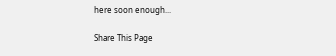here soon enough...

Share This Page